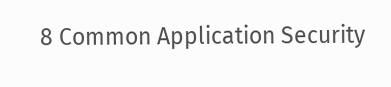8 Common Application Security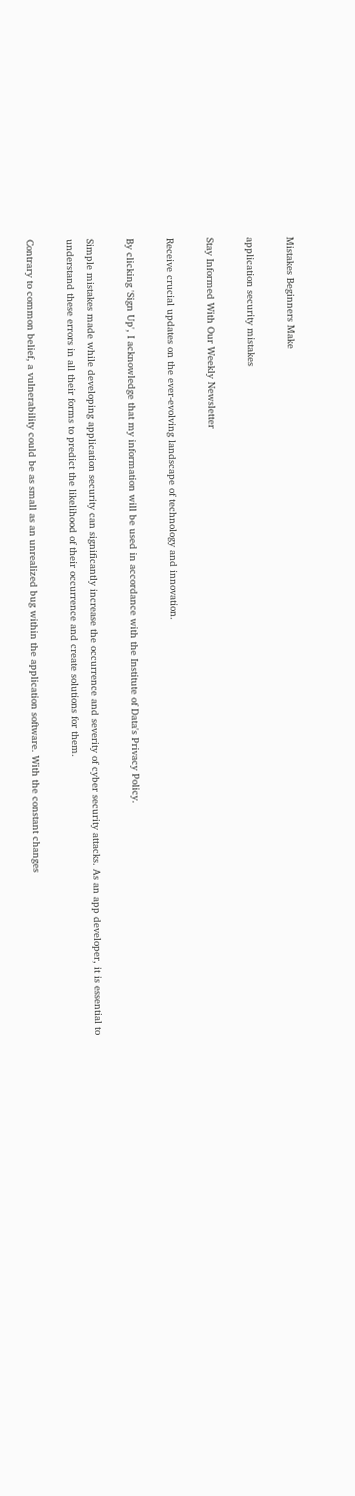Mistakes Beginners Make

application security mistakes

Stay Informed With Our Weekly Newsletter

Receive crucial updates on the ever-evolving landscape of technology and innovation.

By clicking 'Sign Up', I acknowledge that my information will be used in accordance with the Institute of Data's Privacy Policy.

Simple mistakes made while developing application security can significantly increase the occurrence and severity of cyber security attacks. As an app developer, it is essential to understand these errors in all their forms to predict the likelihood of their occurrence and create solutions for them.

Contrary to common belief, a vulnerability could be as small as an unrealized bug within the application software. With the constant changes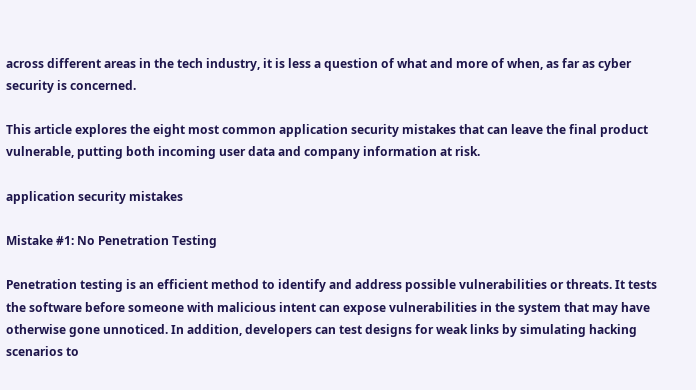across different areas in the tech industry, it is less a question of what and more of when, as far as cyber security is concerned.

This article explores the eight most common application security mistakes that can leave the final product vulnerable, putting both incoming user data and company information at risk.

application security mistakes

Mistake #1: No Penetration Testing

Penetration testing is an efficient method to identify and address possible vulnerabilities or threats. It tests the software before someone with malicious intent can expose vulnerabilities in the system that may have otherwise gone unnoticed. In addition, developers can test designs for weak links by simulating hacking scenarios to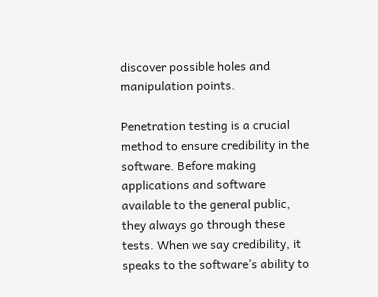discover possible holes and manipulation points.

Penetration testing is a crucial method to ensure credibility in the software. Before making applications and software available to the general public, they always go through these tests. When we say credibility, it speaks to the software’s ability to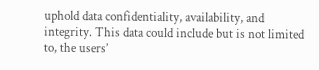uphold data confidentiality, availability, and integrity. This data could include but is not limited to, the users’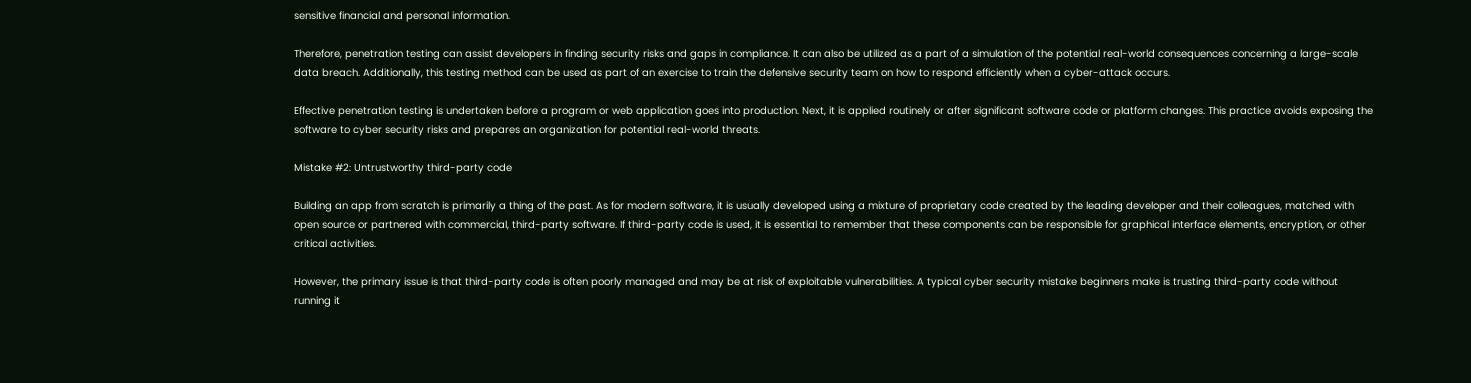sensitive financial and personal information.

Therefore, penetration testing can assist developers in finding security risks and gaps in compliance. It can also be utilized as a part of a simulation of the potential real-world consequences concerning a large-scale data breach. Additionally, this testing method can be used as part of an exercise to train the defensive security team on how to respond efficiently when a cyber-attack occurs.

Effective penetration testing is undertaken before a program or web application goes into production. Next, it is applied routinely or after significant software code or platform changes. This practice avoids exposing the software to cyber security risks and prepares an organization for potential real-world threats.

Mistake #2: Untrustworthy third-party code

Building an app from scratch is primarily a thing of the past. As for modern software, it is usually developed using a mixture of proprietary code created by the leading developer and their colleagues, matched with open source or partnered with commercial, third-party software. If third-party code is used, it is essential to remember that these components can be responsible for graphical interface elements, encryption, or other critical activities.

However, the primary issue is that third-party code is often poorly managed and may be at risk of exploitable vulnerabilities. A typical cyber security mistake beginners make is trusting third-party code without running it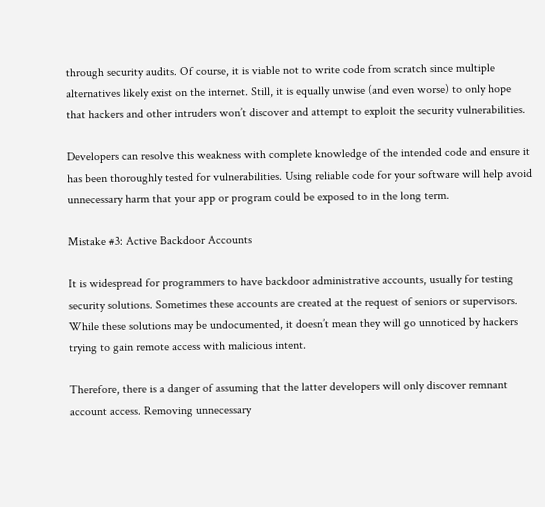through security audits. Of course, it is viable not to write code from scratch since multiple alternatives likely exist on the internet. Still, it is equally unwise (and even worse) to only hope that hackers and other intruders won’t discover and attempt to exploit the security vulnerabilities.

Developers can resolve this weakness with complete knowledge of the intended code and ensure it has been thoroughly tested for vulnerabilities. Using reliable code for your software will help avoid unnecessary harm that your app or program could be exposed to in the long term.

Mistake #3: Active Backdoor Accounts

It is widespread for programmers to have backdoor administrative accounts, usually for testing security solutions. Sometimes these accounts are created at the request of seniors or supervisors. While these solutions may be undocumented, it doesn’t mean they will go unnoticed by hackers trying to gain remote access with malicious intent.

Therefore, there is a danger of assuming that the latter developers will only discover remnant account access. Removing unnecessary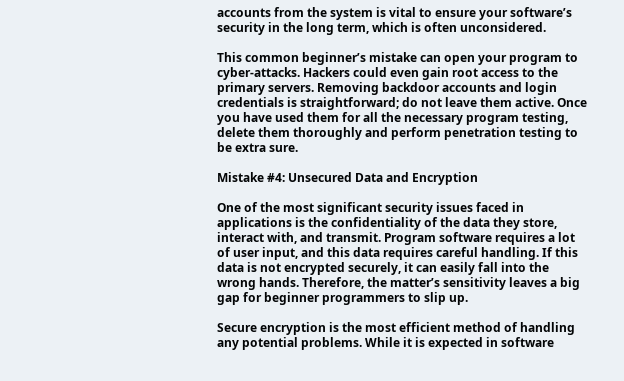accounts from the system is vital to ensure your software’s security in the long term, which is often unconsidered.

This common beginner’s mistake can open your program to cyber-attacks. Hackers could even gain root access to the primary servers. Removing backdoor accounts and login credentials is straightforward; do not leave them active. Once you have used them for all the necessary program testing, delete them thoroughly and perform penetration testing to be extra sure.

Mistake #4: Unsecured Data and Encryption

One of the most significant security issues faced in applications is the confidentiality of the data they store, interact with, and transmit. Program software requires a lot of user input, and this data requires careful handling. If this data is not encrypted securely, it can easily fall into the wrong hands. Therefore, the matter’s sensitivity leaves a big gap for beginner programmers to slip up.

Secure encryption is the most efficient method of handling any potential problems. While it is expected in software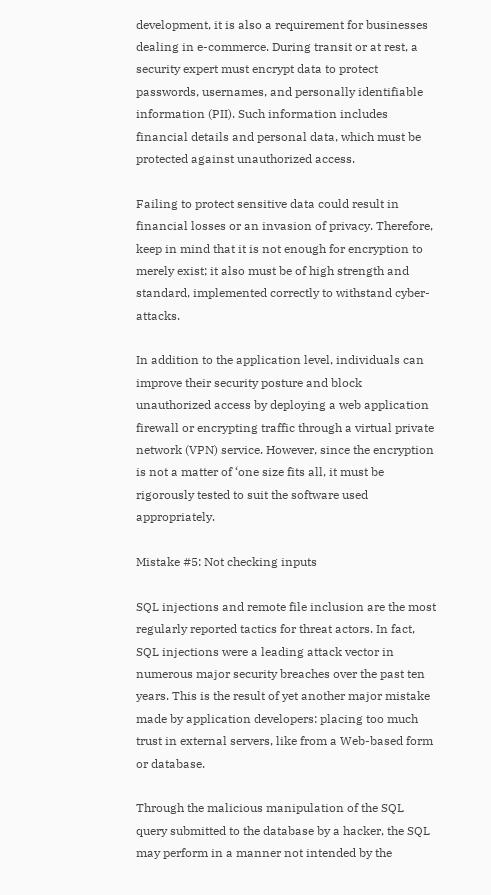development, it is also a requirement for businesses dealing in e-commerce. During transit or at rest, a security expert must encrypt data to protect passwords, usernames, and personally identifiable information (PII). Such information includes financial details and personal data, which must be protected against unauthorized access.

Failing to protect sensitive data could result in financial losses or an invasion of privacy. Therefore, keep in mind that it is not enough for encryption to merely exist; it also must be of high strength and standard, implemented correctly to withstand cyber-attacks.

In addition to the application level, individuals can improve their security posture and block unauthorized access by deploying a web application firewall or encrypting traffic through a virtual private network (VPN) service. However, since the encryption is not a matter of ‘one size fits all, it must be rigorously tested to suit the software used appropriately.

Mistake #5: Not checking inputs

SQL injections and remote file inclusion are the most regularly reported tactics for threat actors. In fact, SQL injections were a leading attack vector in numerous major security breaches over the past ten years. This is the result of yet another major mistake made by application developers: placing too much trust in external servers, like from a Web-based form or database.

Through the malicious manipulation of the SQL query submitted to the database by a hacker, the SQL may perform in a manner not intended by the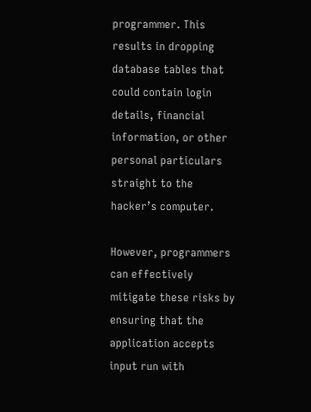programmer. This results in dropping database tables that could contain login details, financial information, or other personal particulars straight to the hacker’s computer.

However, programmers can effectively mitigate these risks by ensuring that the application accepts input run with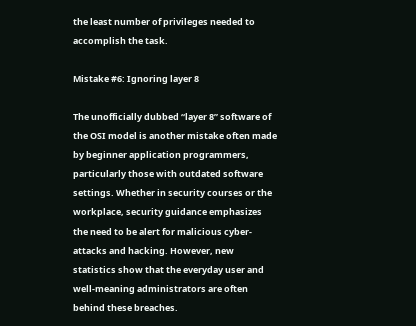the least number of privileges needed to accomplish the task.

Mistake #6: Ignoring layer 8

The unofficially dubbed “layer 8” software of the OSI model is another mistake often made by beginner application programmers, particularly those with outdated software settings. Whether in security courses or the workplace, security guidance emphasizes the need to be alert for malicious cyber-attacks and hacking. However, new statistics show that the everyday user and well-meaning administrators are often behind these breaches.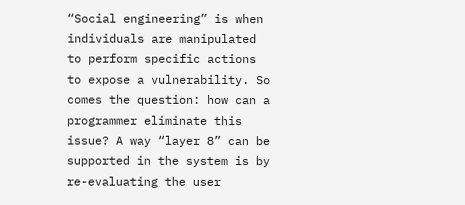“Social engineering” is when individuals are manipulated to perform specific actions to expose a vulnerability. So comes the question: how can a programmer eliminate this issue? A way “layer 8” can be supported in the system is by re-evaluating the user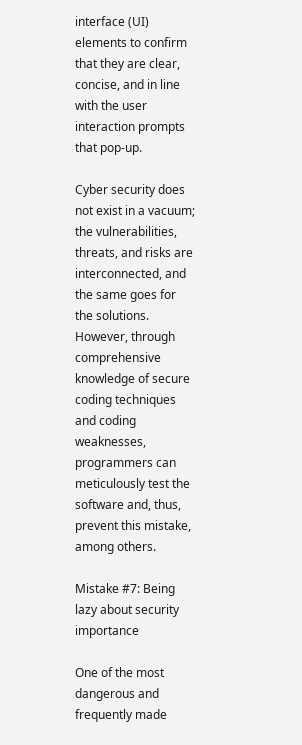interface (UI) elements to confirm that they are clear, concise, and in line with the user interaction prompts that pop-up.

Cyber security does not exist in a vacuum; the vulnerabilities, threats, and risks are interconnected, and the same goes for the solutions. However, through comprehensive knowledge of secure coding techniques and coding weaknesses, programmers can meticulously test the software and, thus, prevent this mistake, among others.

Mistake #7: Being lazy about security importance

One of the most dangerous and frequently made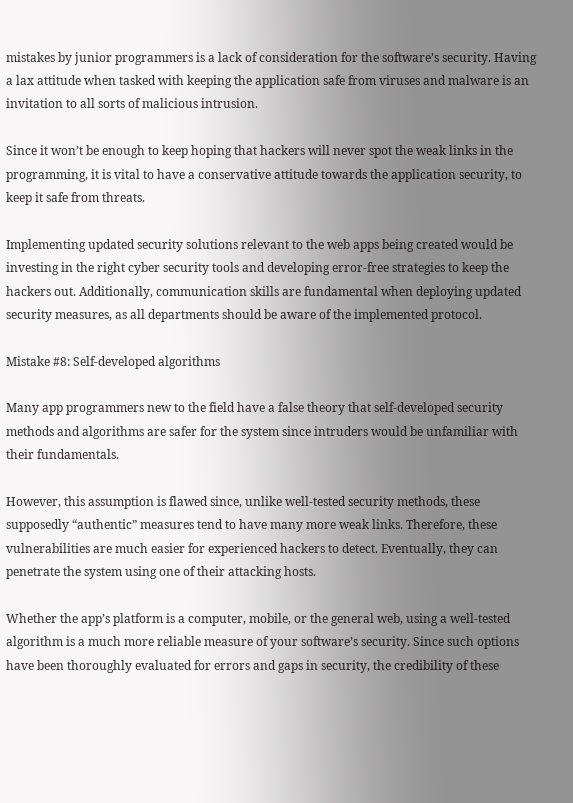mistakes by junior programmers is a lack of consideration for the software’s security. Having a lax attitude when tasked with keeping the application safe from viruses and malware is an invitation to all sorts of malicious intrusion.

Since it won’t be enough to keep hoping that hackers will never spot the weak links in the programming, it is vital to have a conservative attitude towards the application security, to keep it safe from threats.

Implementing updated security solutions relevant to the web apps being created would be investing in the right cyber security tools and developing error-free strategies to keep the hackers out. Additionally, communication skills are fundamental when deploying updated security measures, as all departments should be aware of the implemented protocol.

Mistake #8: Self-developed algorithms

Many app programmers new to the field have a false theory that self-developed security methods and algorithms are safer for the system since intruders would be unfamiliar with their fundamentals.

However, this assumption is flawed since, unlike well-tested security methods, these supposedly “authentic” measures tend to have many more weak links. Therefore, these vulnerabilities are much easier for experienced hackers to detect. Eventually, they can penetrate the system using one of their attacking hosts.

Whether the app’s platform is a computer, mobile, or the general web, using a well-tested algorithm is a much more reliable measure of your software’s security. Since such options have been thoroughly evaluated for errors and gaps in security, the credibility of these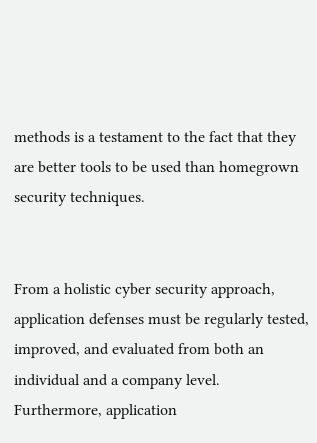methods is a testament to the fact that they are better tools to be used than homegrown security techniques.


From a holistic cyber security approach, application defenses must be regularly tested, improved, and evaluated from both an individual and a company level. Furthermore, application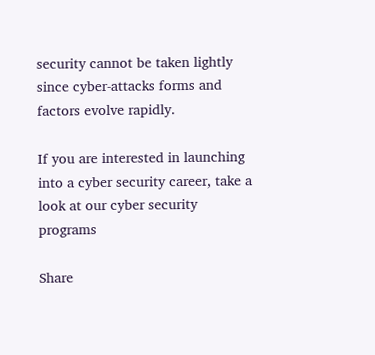security cannot be taken lightly since cyber-attacks forms and factors evolve rapidly.

If you are interested in launching into a cyber security career, take a look at our cyber security programs

Share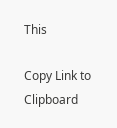This

Copy Link to Clipboard